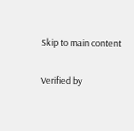Skip to main content

Verified by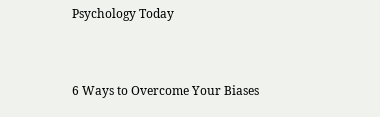Psychology Today


6 Ways to Overcome Your Biases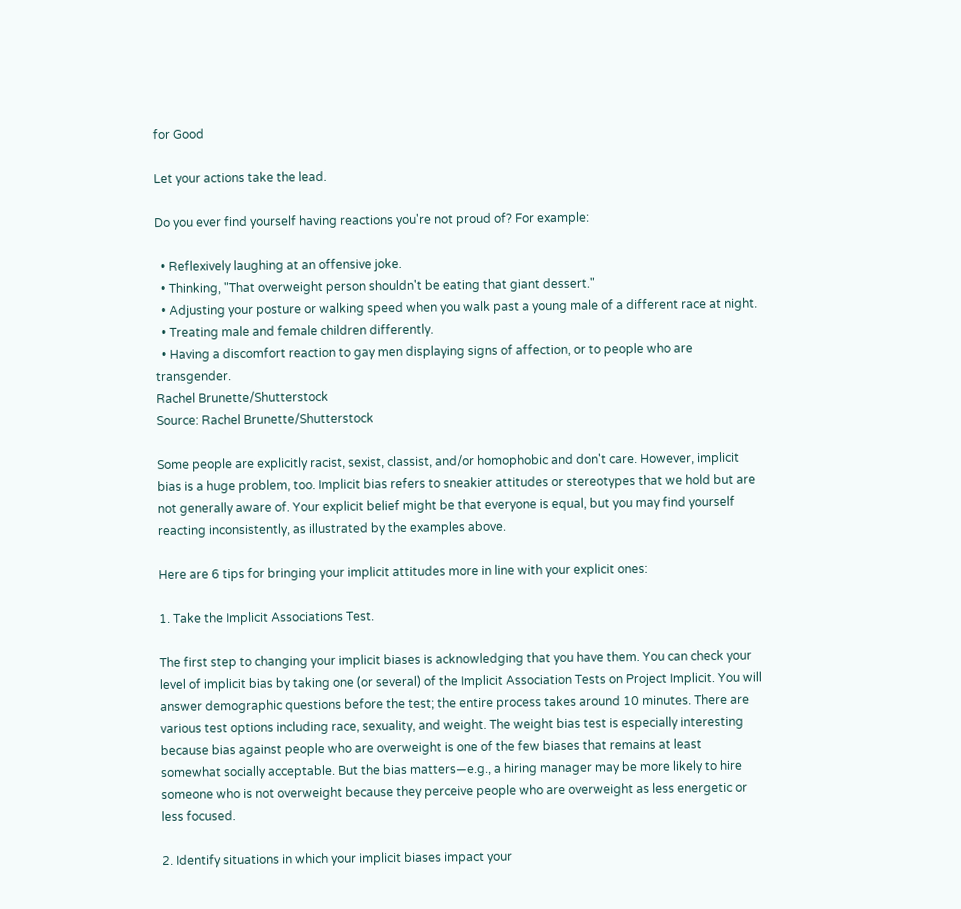for Good

Let your actions take the lead.

Do you ever find yourself having reactions you're not proud of? For example:

  • Reflexively laughing at an offensive joke.
  • Thinking, "That overweight person shouldn't be eating that giant dessert."
  • Adjusting your posture or walking speed when you walk past a young male of a different race at night.
  • Treating male and female children differently.
  • Having a discomfort reaction to gay men displaying signs of affection, or to people who are transgender.
Rachel Brunette/Shutterstock
Source: Rachel Brunette/Shutterstock

Some people are explicitly racist, sexist, classist, and/or homophobic and don't care. However, implicit bias is a huge problem, too. Implicit bias refers to sneakier attitudes or stereotypes that we hold but are not generally aware of. Your explicit belief might be that everyone is equal, but you may find yourself reacting inconsistently, as illustrated by the examples above.

Here are 6 tips for bringing your implicit attitudes more in line with your explicit ones:

1. Take the Implicit Associations Test.

The first step to changing your implicit biases is acknowledging that you have them. You can check your level of implicit bias by taking one (or several) of the Implicit Association Tests on Project Implicit. You will answer demographic questions before the test; the entire process takes around 10 minutes. There are various test options including race, sexuality, and weight. The weight bias test is especially interesting because bias against people who are overweight is one of the few biases that remains at least somewhat socially acceptable. But the bias matters—e.g., a hiring manager may be more likely to hire someone who is not overweight because they perceive people who are overweight as less energetic or less focused.

2. Identify situations in which your implicit biases impact your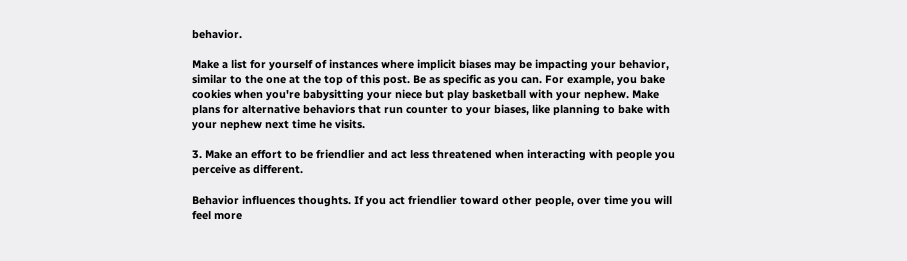behavior.

Make a list for yourself of instances where implicit biases may be impacting your behavior, similar to the one at the top of this post. Be as specific as you can. For example, you bake cookies when you're babysitting your niece but play basketball with your nephew. Make plans for alternative behaviors that run counter to your biases, like planning to bake with your nephew next time he visits.

3. Make an effort to be friendlier and act less threatened when interacting with people you perceive as different.

Behavior influences thoughts. If you act friendlier toward other people, over time you will feel more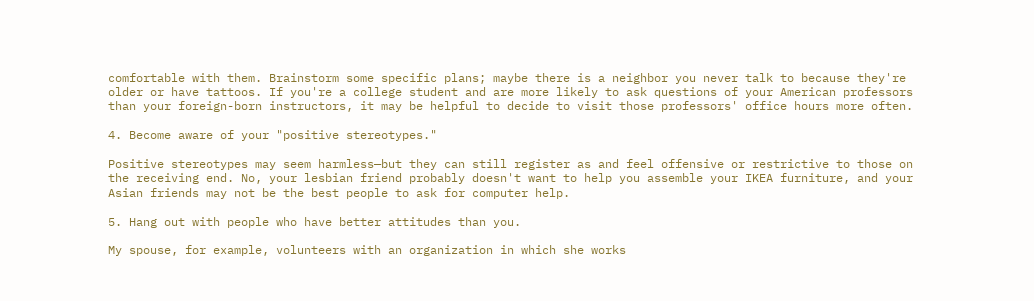comfortable with them. Brainstorm some specific plans; maybe there is a neighbor you never talk to because they're older or have tattoos. If you're a college student and are more likely to ask questions of your American professors than your foreign-born instructors, it may be helpful to decide to visit those professors' office hours more often.

4. Become aware of your "positive stereotypes."

Positive stereotypes may seem harmless—but they can still register as and feel offensive or restrictive to those on the receiving end. No, your lesbian friend probably doesn't want to help you assemble your IKEA furniture, and your Asian friends may not be the best people to ask for computer help.

5. Hang out with people who have better attitudes than you.

My spouse, for example, volunteers with an organization in which she works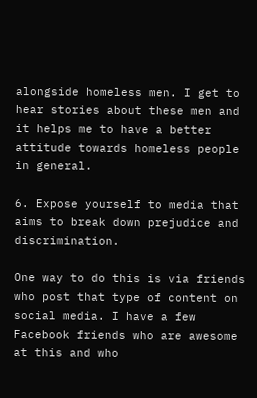alongside homeless men. I get to hear stories about these men and it helps me to have a better attitude towards homeless people in general.

6. Expose yourself to media that aims to break down prejudice and discrimination.

One way to do this is via friends who post that type of content on social media. I have a few Facebook friends who are awesome at this and who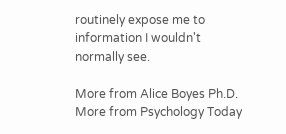routinely expose me to information I wouldn't normally see.

More from Alice Boyes Ph.D.
More from Psychology Today